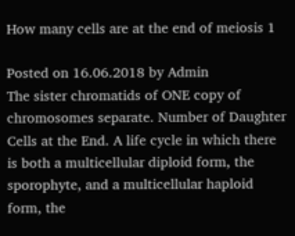How many cells are at the end of meiosis 1

Posted on 16.06.2018 by Admin
The sister chromatids of ONE copy of chromosomes separate. Number of Daughter Cells at the End. A life cycle in which there is both a multicellular diploid form, the sporophyte, and a multicellular haploid form, the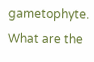gametophyte. What are the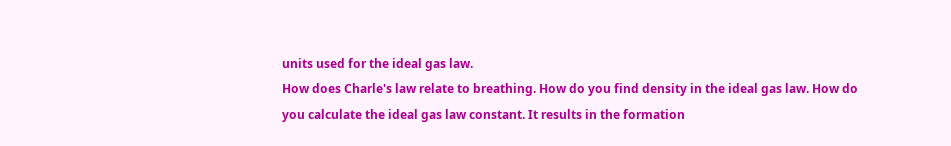units used for the ideal gas law.
How does Charle's law relate to breathing. How do you find density in the ideal gas law. How do you calculate the ideal gas law constant. It results in the formation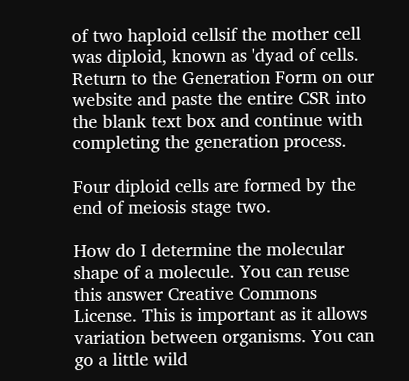of two haploid cellsif the mother cell was diploid, known as 'dyad of cells. Return to the Generation Form on our website and paste the entire CSR into the blank text box and continue with completing the generation process.

Four diploid cells are formed by the end of meiosis stage two.

How do I determine the molecular shape of a molecule. You can reuse this answer Creative Commons License. This is important as it allows variation between organisms. You can go a little wild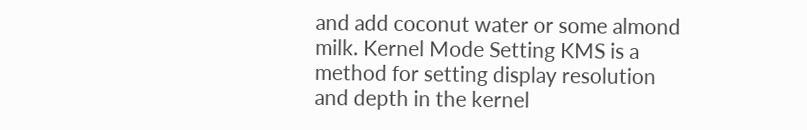and add coconut water or some almond milk. Kernel Mode Setting KMS is a method for setting display resolution and depth in the kernel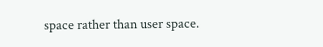space rather than user space.